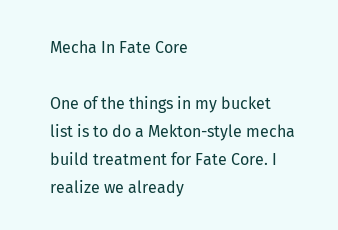Mecha In Fate Core

One of the things in my bucket list is to do a Mekton-style mecha build treatment for Fate Core. I realize we already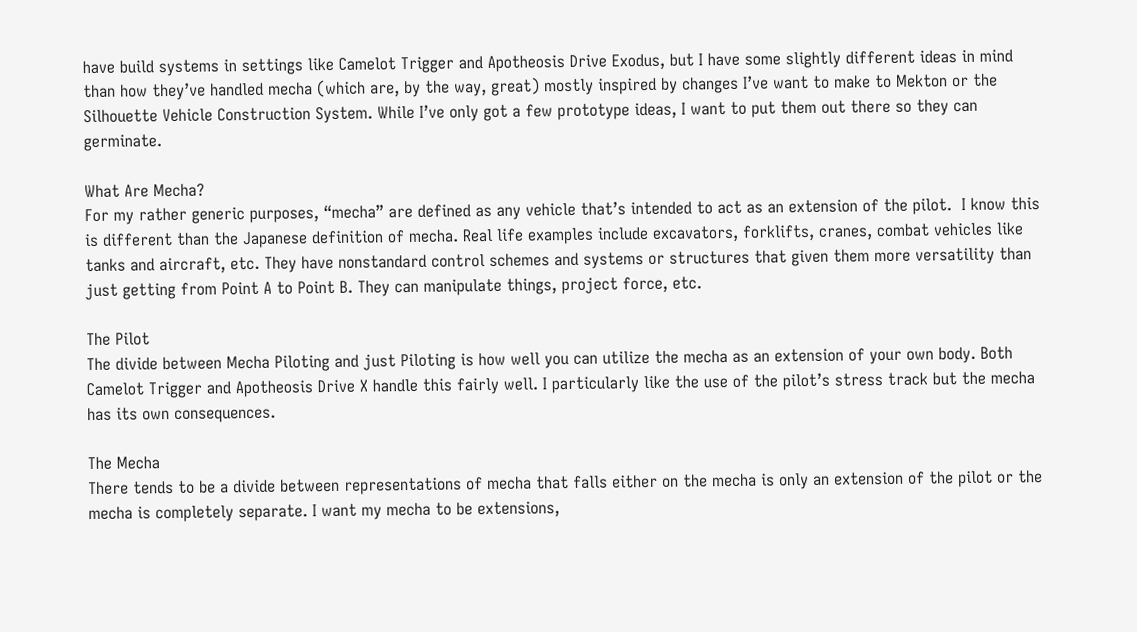have build systems in settings like Camelot Trigger and Apotheosis Drive Exodus, but I have some slightly different ideas in mind than how they’ve handled mecha (which are, by the way, great) mostly inspired by changes I’ve want to make to Mekton or the Silhouette Vehicle Construction System. While I’ve only got a few prototype ideas, I want to put them out there so they can germinate.

What Are Mecha?
For my rather generic purposes, “mecha” are defined as any vehicle that’s intended to act as an extension of the pilot.  I know this is different than the Japanese definition of mecha. Real life examples include excavators, forklifts, cranes, combat vehicles like tanks and aircraft, etc. They have nonstandard control schemes and systems or structures that given them more versatility than just getting from Point A to Point B. They can manipulate things, project force, etc.

The Pilot
The divide between Mecha Piloting and just Piloting is how well you can utilize the mecha as an extension of your own body. Both Camelot Trigger and Apotheosis Drive X handle this fairly well. I particularly like the use of the pilot’s stress track but the mecha has its own consequences.

The Mecha
There tends to be a divide between representations of mecha that falls either on the mecha is only an extension of the pilot or the mecha is completely separate. I want my mecha to be extensions,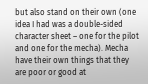but also stand on their own (one idea I had was a double-sided character sheet – one for the pilot and one for the mecha). Mecha have their own things that they are poor or good at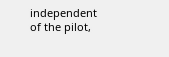independent of the pilot,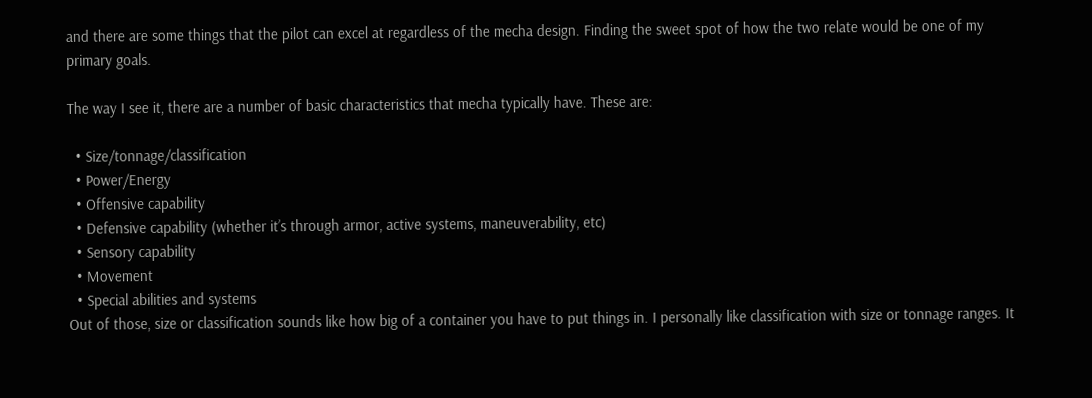and there are some things that the pilot can excel at regardless of the mecha design. Finding the sweet spot of how the two relate would be one of my primary goals.

The way I see it, there are a number of basic characteristics that mecha typically have. These are:

  • Size/tonnage/classification
  • Power/Energy
  • Offensive capability
  • Defensive capability (whether it’s through armor, active systems, maneuverability, etc)
  • Sensory capability
  • Movement
  • Special abilities and systems
Out of those, size or classification sounds like how big of a container you have to put things in. I personally like classification with size or tonnage ranges. It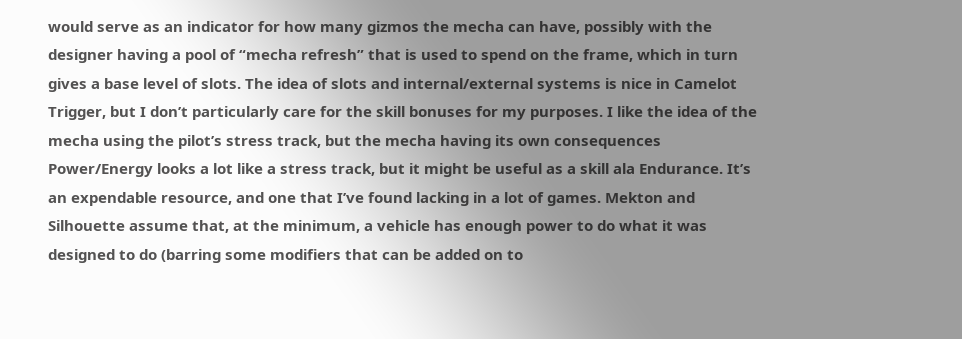would serve as an indicator for how many gizmos the mecha can have, possibly with the designer having a pool of “mecha refresh” that is used to spend on the frame, which in turn gives a base level of slots. The idea of slots and internal/external systems is nice in Camelot Trigger, but I don’t particularly care for the skill bonuses for my purposes. I like the idea of the mecha using the pilot’s stress track, but the mecha having its own consequences
Power/Energy looks a lot like a stress track, but it might be useful as a skill ala Endurance. It’s an expendable resource, and one that I’ve found lacking in a lot of games. Mekton and Silhouette assume that, at the minimum, a vehicle has enough power to do what it was designed to do (barring some modifiers that can be added on to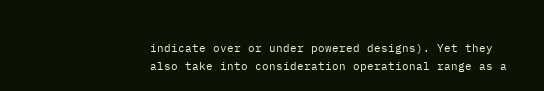indicate over or under powered designs). Yet they also take into consideration operational range as a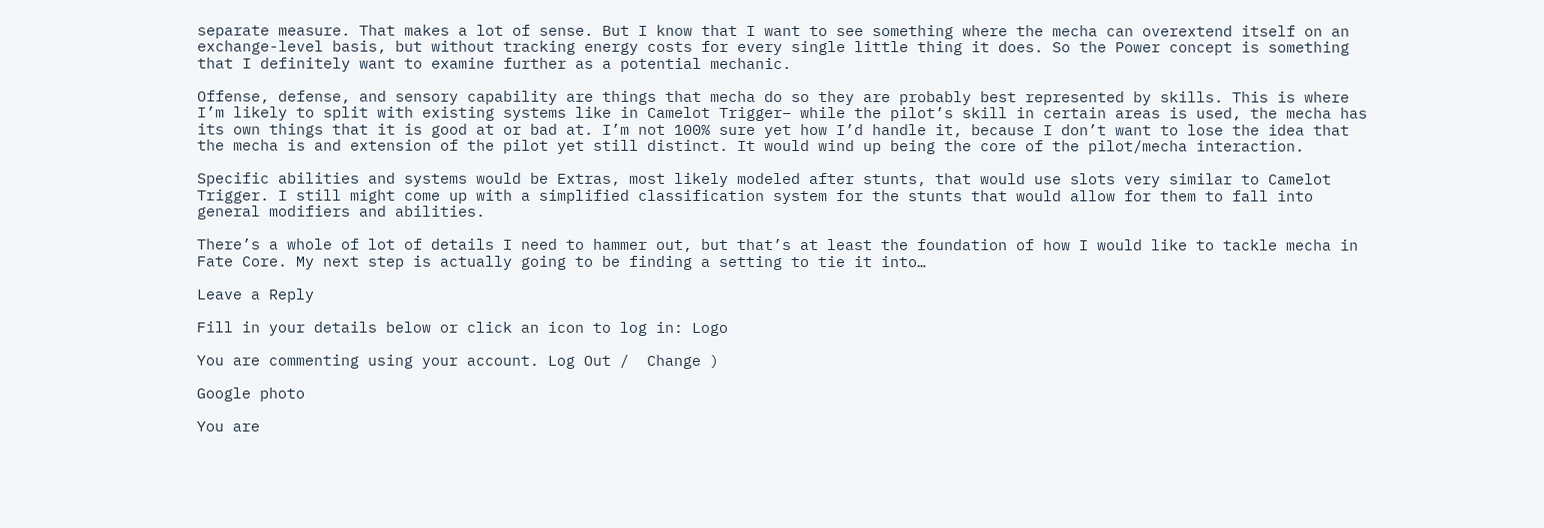separate measure. That makes a lot of sense. But I know that I want to see something where the mecha can overextend itself on an exchange-level basis, but without tracking energy costs for every single little thing it does. So the Power concept is something that I definitely want to examine further as a potential mechanic.

Offense, defense, and sensory capability are things that mecha do so they are probably best represented by skills. This is where I’m likely to split with existing systems like in Camelot Trigger– while the pilot’s skill in certain areas is used, the mecha has its own things that it is good at or bad at. I’m not 100% sure yet how I’d handle it, because I don’t want to lose the idea that the mecha is and extension of the pilot yet still distinct. It would wind up being the core of the pilot/mecha interaction.

Specific abilities and systems would be Extras, most likely modeled after stunts, that would use slots very similar to Camelot Trigger. I still might come up with a simplified classification system for the stunts that would allow for them to fall into general modifiers and abilities.

There’s a whole of lot of details I need to hammer out, but that’s at least the foundation of how I would like to tackle mecha in Fate Core. My next step is actually going to be finding a setting to tie it into…

Leave a Reply

Fill in your details below or click an icon to log in: Logo

You are commenting using your account. Log Out /  Change )

Google photo

You are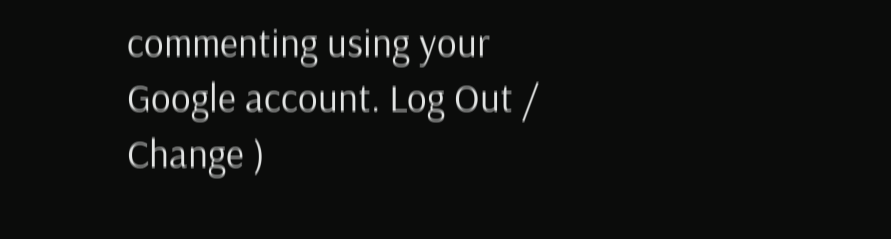commenting using your Google account. Log Out /  Change )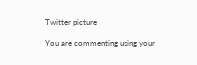Twitter picture

You are commenting using your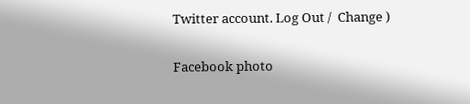Twitter account. Log Out /  Change )

Facebook photo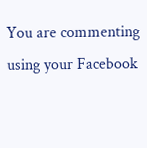You are commenting using your Facebook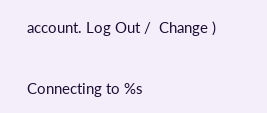account. Log Out /  Change )

Connecting to %s